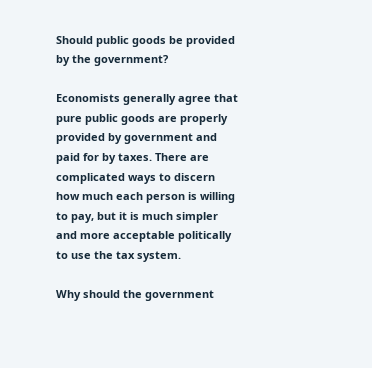Should public goods be provided by the government?

Economists generally agree that pure public goods are properly provided by government and paid for by taxes. There are complicated ways to discern how much each person is willing to pay, but it is much simpler and more acceptable politically to use the tax system.

Why should the government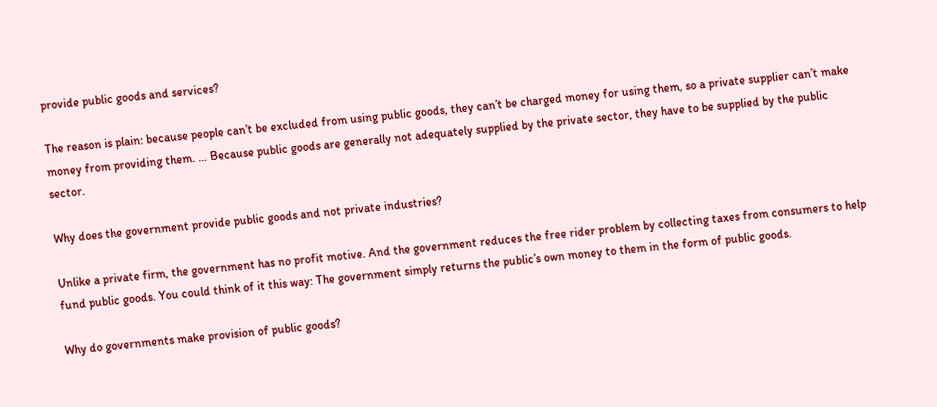provide public goods and services?

The reason is plain: because people can’t be excluded from using public goods, they can’t be charged money for using them, so a private supplier can’t make money from providing them. … Because public goods are generally not adequately supplied by the private sector, they have to be supplied by the public sector.

Why does the government provide public goods and not private industries?

Unlike a private firm, the government has no profit motive. And the government reduces the free rider problem by collecting taxes from consumers to help fund public goods. You could think of it this way: The government simply returns the public’s own money to them in the form of public goods.

Why do governments make provision of public goods?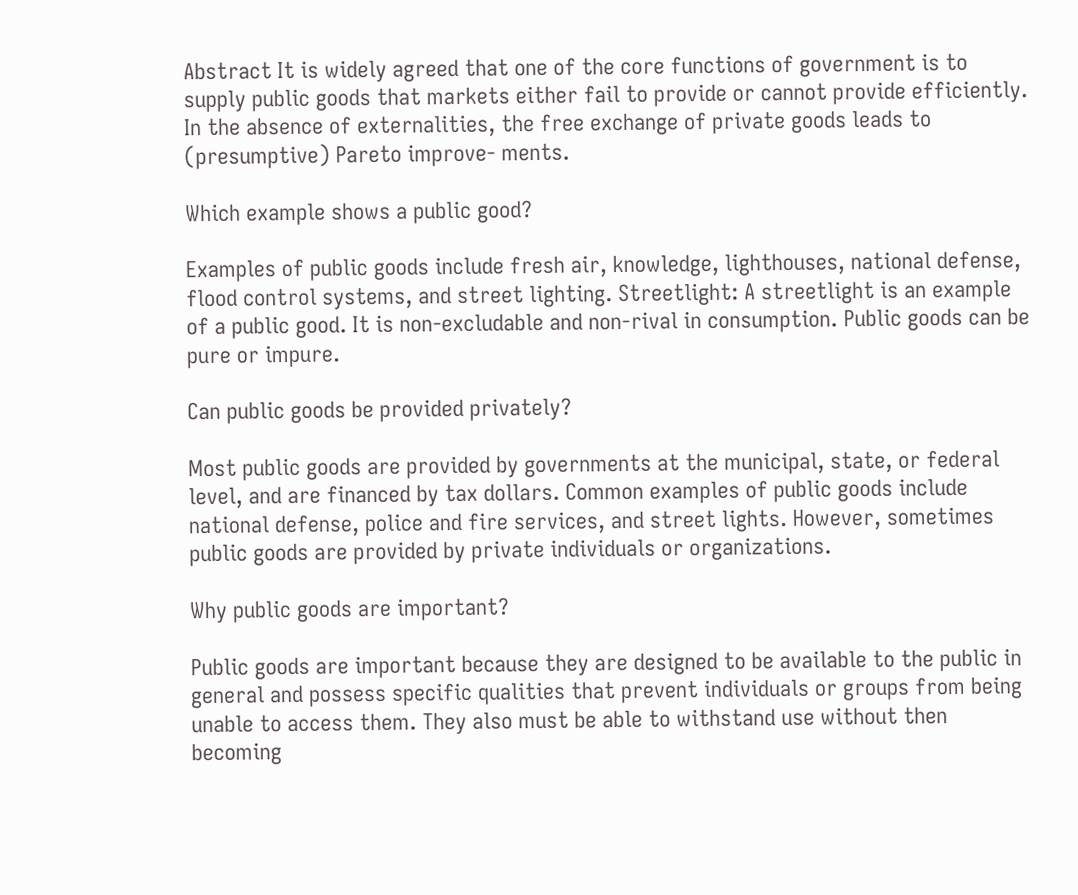Abstract It is widely agreed that one of the core functions of government is to supply public goods that markets either fail to provide or cannot provide efficiently. In the absence of externalities, the free exchange of private goods leads to (presumptive) Pareto improve- ments.

Which example shows a public good?

Examples of public goods include fresh air, knowledge, lighthouses, national defense, flood control systems, and street lighting. Streetlight: A streetlight is an example of a public good. It is non-excludable and non-rival in consumption. Public goods can be pure or impure.

Can public goods be provided privately?

Most public goods are provided by governments at the municipal, state, or federal level, and are financed by tax dollars. Common examples of public goods include national defense, police and fire services, and street lights. However, sometimes public goods are provided by private individuals or organizations.

Why public goods are important?

Public goods are important because they are designed to be available to the public in general and possess specific qualities that prevent individuals or groups from being unable to access them. They also must be able to withstand use without then becoming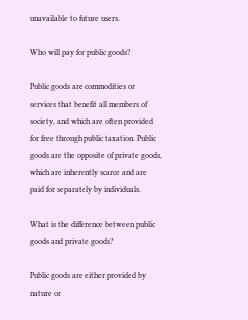unavailable to future users.

Who will pay for public goods?

Public goods are commodities or services that benefit all members of society, and which are often provided for free through public taxation. Public goods are the opposite of private goods, which are inherently scarce and are paid for separately by individuals.

What is the difference between public goods and private goods?

Public goods are either provided by nature or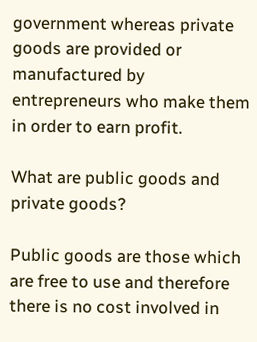government whereas private goods are provided or manufactured by entrepreneurs who make them in order to earn profit.

What are public goods and private goods?

Public goods are those which are free to use and therefore there is no cost involved in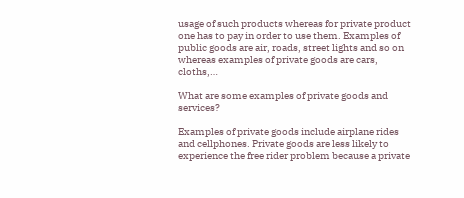usage of such products whereas for private product one has to pay in order to use them. Examples of public goods are air, roads, street lights and so on whereas examples of private goods are cars, cloths,…

What are some examples of private goods and services?

Examples of private goods include airplane rides and cellphones. Private goods are less likely to experience the free rider problem because a private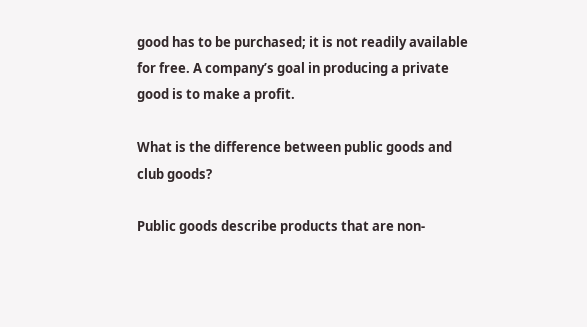good has to be purchased; it is not readily available for free. A company’s goal in producing a private good is to make a profit.

What is the difference between public goods and club goods?

Public goods describe products that are non-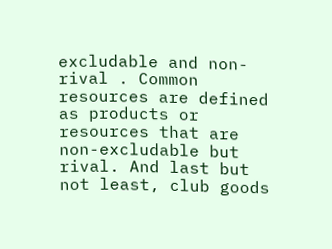excludable and non-rival . Common resources are defined as products or resources that are non-excludable but rival. And last but not least, club goods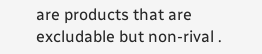are products that are excludable but non-rival .